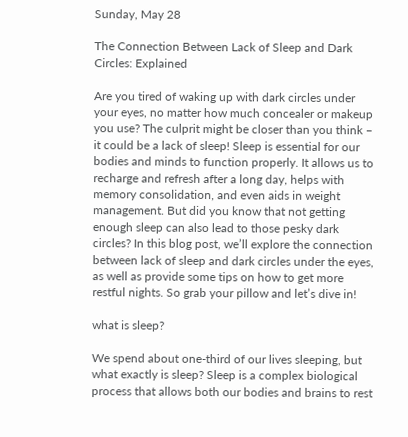Sunday, May 28

The Connection Between Lack of Sleep and Dark Circles: Explained

Are you tired of waking up with dark circles under your eyes, no matter how much concealer or makeup you use? The culprit might be closer than you think – it could be a lack of sleep! Sleep is essential for our bodies and minds to function properly. It allows us to recharge and refresh after a long day, helps with memory consolidation, and even aids in weight management. But did you know that not getting enough sleep can also lead to those pesky dark circles? In this blog post, we’ll explore the connection between lack of sleep and dark circles under the eyes, as well as provide some tips on how to get more restful nights. So grab your pillow and let’s dive in!

what is sleep?

We spend about one-third of our lives sleeping, but what exactly is sleep? Sleep is a complex biological process that allows both our bodies and brains to rest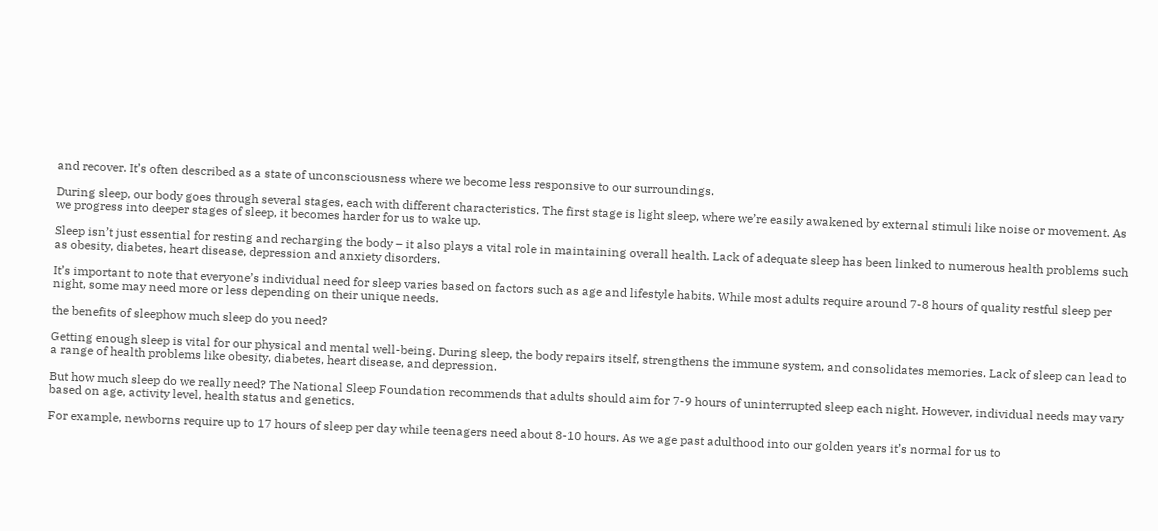and recover. It’s often described as a state of unconsciousness where we become less responsive to our surroundings.

During sleep, our body goes through several stages, each with different characteristics. The first stage is light sleep, where we’re easily awakened by external stimuli like noise or movement. As we progress into deeper stages of sleep, it becomes harder for us to wake up.

Sleep isn’t just essential for resting and recharging the body – it also plays a vital role in maintaining overall health. Lack of adequate sleep has been linked to numerous health problems such as obesity, diabetes, heart disease, depression and anxiety disorders.

It’s important to note that everyone’s individual need for sleep varies based on factors such as age and lifestyle habits. While most adults require around 7-8 hours of quality restful sleep per night, some may need more or less depending on their unique needs.

the benefits of sleephow much sleep do you need?

Getting enough sleep is vital for our physical and mental well-being. During sleep, the body repairs itself, strengthens the immune system, and consolidates memories. Lack of sleep can lead to a range of health problems like obesity, diabetes, heart disease, and depression.

But how much sleep do we really need? The National Sleep Foundation recommends that adults should aim for 7-9 hours of uninterrupted sleep each night. However, individual needs may vary based on age, activity level, health status and genetics.

For example, newborns require up to 17 hours of sleep per day while teenagers need about 8-10 hours. As we age past adulthood into our golden years it’s normal for us to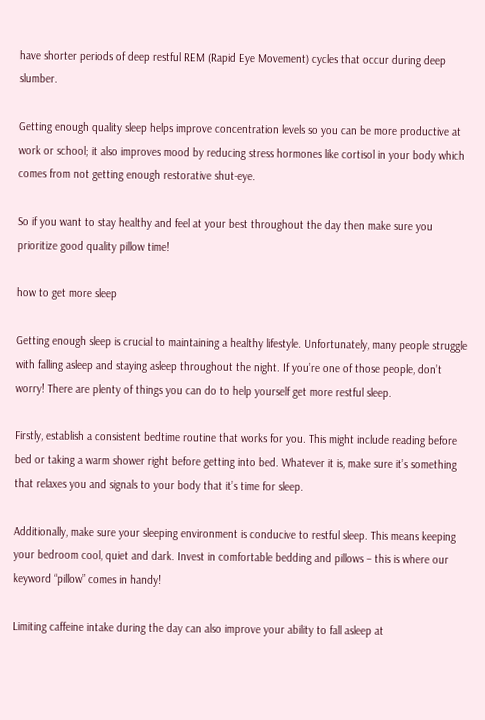have shorter periods of deep restful REM (Rapid Eye Movement) cycles that occur during deep slumber.

Getting enough quality sleep helps improve concentration levels so you can be more productive at work or school; it also improves mood by reducing stress hormones like cortisol in your body which comes from not getting enough restorative shut-eye.

So if you want to stay healthy and feel at your best throughout the day then make sure you prioritize good quality pillow time!

how to get more sleep

Getting enough sleep is crucial to maintaining a healthy lifestyle. Unfortunately, many people struggle with falling asleep and staying asleep throughout the night. If you’re one of those people, don’t worry! There are plenty of things you can do to help yourself get more restful sleep.

Firstly, establish a consistent bedtime routine that works for you. This might include reading before bed or taking a warm shower right before getting into bed. Whatever it is, make sure it’s something that relaxes you and signals to your body that it’s time for sleep.

Additionally, make sure your sleeping environment is conducive to restful sleep. This means keeping your bedroom cool, quiet and dark. Invest in comfortable bedding and pillows – this is where our keyword “pillow” comes in handy!

Limiting caffeine intake during the day can also improve your ability to fall asleep at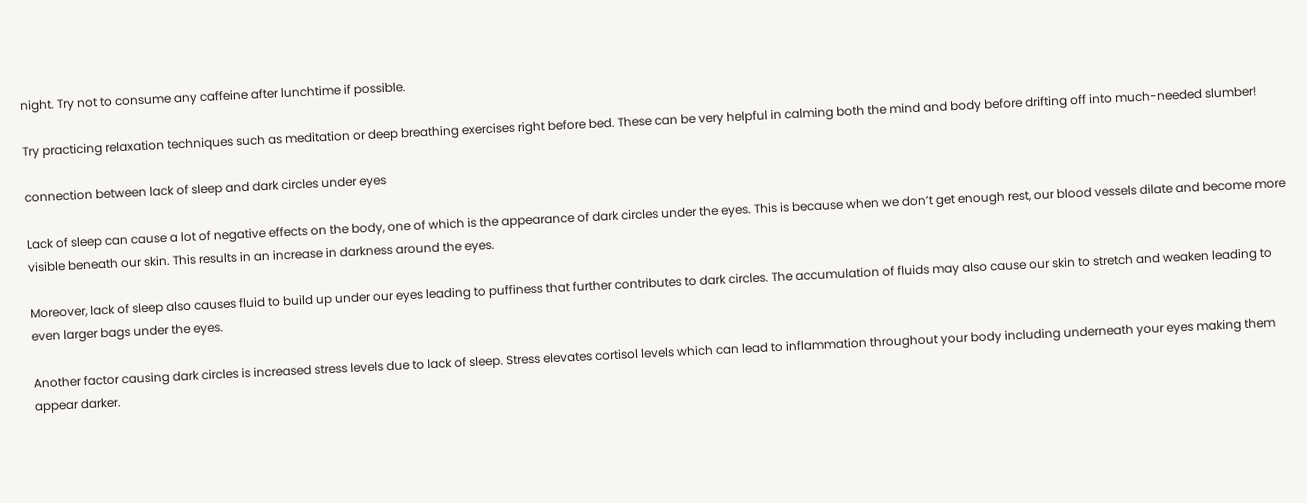night. Try not to consume any caffeine after lunchtime if possible.

Try practicing relaxation techniques such as meditation or deep breathing exercises right before bed. These can be very helpful in calming both the mind and body before drifting off into much-needed slumber!

connection between lack of sleep and dark circles under eyes

Lack of sleep can cause a lot of negative effects on the body, one of which is the appearance of dark circles under the eyes. This is because when we don’t get enough rest, our blood vessels dilate and become more visible beneath our skin. This results in an increase in darkness around the eyes.

Moreover, lack of sleep also causes fluid to build up under our eyes leading to puffiness that further contributes to dark circles. The accumulation of fluids may also cause our skin to stretch and weaken leading to even larger bags under the eyes.

Another factor causing dark circles is increased stress levels due to lack of sleep. Stress elevates cortisol levels which can lead to inflammation throughout your body including underneath your eyes making them appear darker.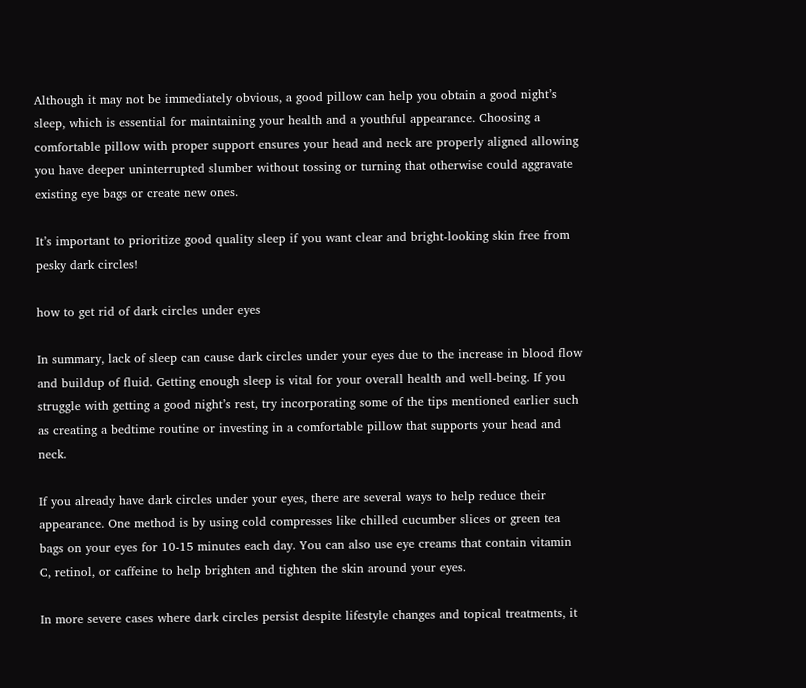Although it may not be immediately obvious, a good pillow can help you obtain a good night’s sleep, which is essential for maintaining your health and a youthful appearance. Choosing a comfortable pillow with proper support ensures your head and neck are properly aligned allowing you have deeper uninterrupted slumber without tossing or turning that otherwise could aggravate existing eye bags or create new ones.

It’s important to prioritize good quality sleep if you want clear and bright-looking skin free from pesky dark circles!

how to get rid of dark circles under eyes

In summary, lack of sleep can cause dark circles under your eyes due to the increase in blood flow and buildup of fluid. Getting enough sleep is vital for your overall health and well-being. If you struggle with getting a good night’s rest, try incorporating some of the tips mentioned earlier such as creating a bedtime routine or investing in a comfortable pillow that supports your head and neck.

If you already have dark circles under your eyes, there are several ways to help reduce their appearance. One method is by using cold compresses like chilled cucumber slices or green tea bags on your eyes for 10-15 minutes each day. You can also use eye creams that contain vitamin C, retinol, or caffeine to help brighten and tighten the skin around your eyes.

In more severe cases where dark circles persist despite lifestyle changes and topical treatments, it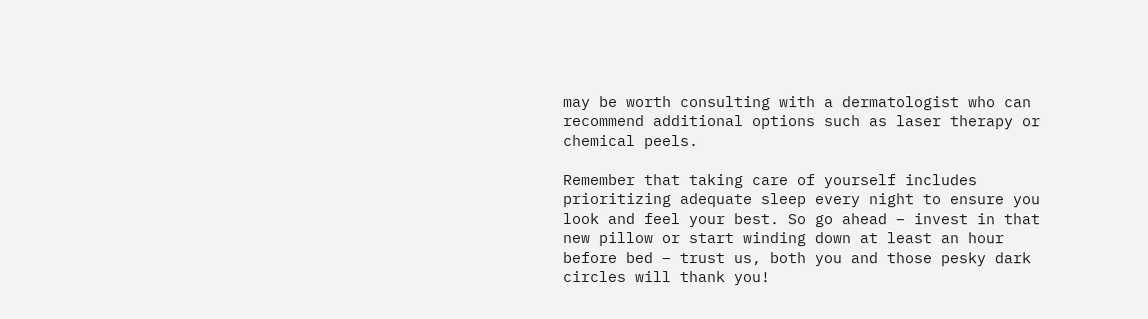may be worth consulting with a dermatologist who can recommend additional options such as laser therapy or chemical peels.

Remember that taking care of yourself includes prioritizing adequate sleep every night to ensure you look and feel your best. So go ahead – invest in that new pillow or start winding down at least an hour before bed – trust us, both you and those pesky dark circles will thank you!